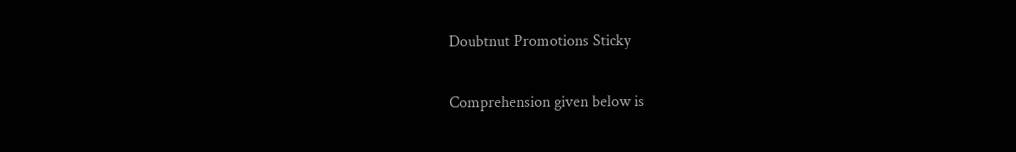Doubtnut Promotions Sticky

Comprehension given below is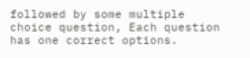followed by some multiple choice question, Each question has one correct options.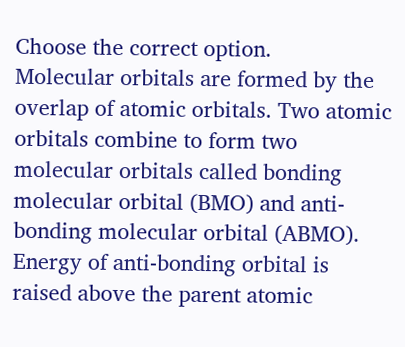Choose the correct option.
Molecular orbitals are formed by the overlap of atomic orbitals. Two atomic orbitals combine to form two molecular orbitals called bonding molecular orbital (BMO) and anti-bonding molecular orbital (ABMO). Energy of anti-bonding orbital is raised above the parent atomic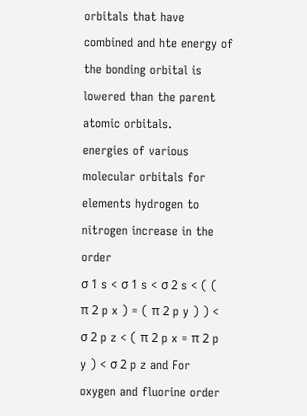orbitals that have combined and hte energy of the bonding orbital is lowered than the parent atomic orbitals.
energies of various molecular orbitals for elements hydrogen to nitrogen increase in the order
σ 1 s < σ 1 s < σ 2 s < ( ( π 2 p x ) = ( π 2 p y ) ) < σ 2 p z < ( π 2 p x = π 2 p y ) < σ 2 p z and For oxygen and fluorine order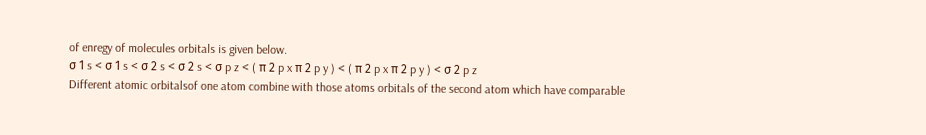of enregy of molecules orbitals is given below.
σ 1 s < σ 1 s < σ 2 s < σ 2 s < σ p z < ( π 2 p x π 2 p y ) < ( π 2 p x π 2 p y ) < σ 2 p z
Different atomic orbitalsof one atom combine with those atoms orbitals of the second atom which have comparable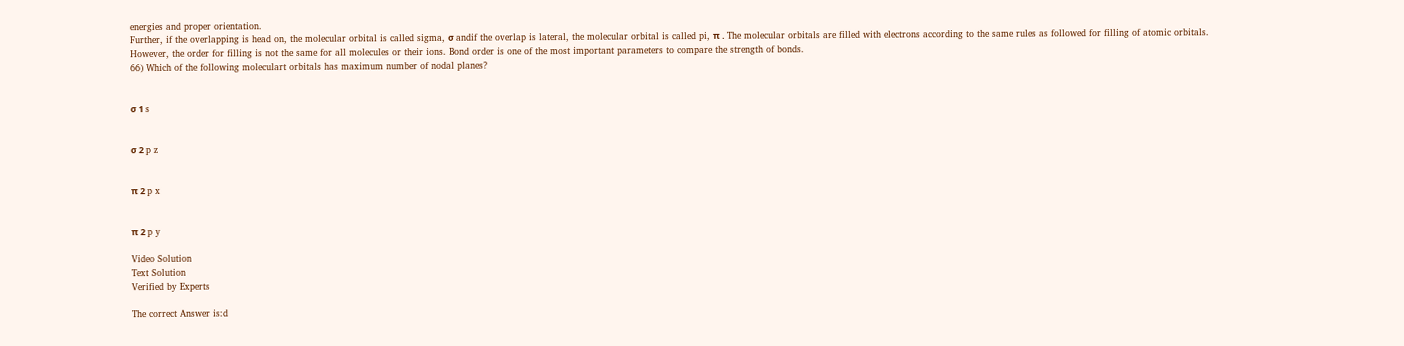energies and proper orientation.
Further, if the overlapping is head on, the molecular orbital is called sigma, σ andif the overlap is lateral, the molecular orbital is called pi, π . The molecular orbitals are filled with electrons according to the same rules as followed for filling of atomic orbitals.
However, the order for filling is not the same for all molecules or their ions. Bond order is one of the most important parameters to compare the strength of bonds.
66) Which of the following moleculart orbitals has maximum number of nodal planes?


σ 1 s


σ 2 p z


π 2 p x


π 2 p y

Video Solution
Text Solution
Verified by Experts

The correct Answer is:d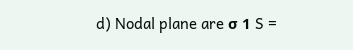d) Nodal plane are σ 1 S =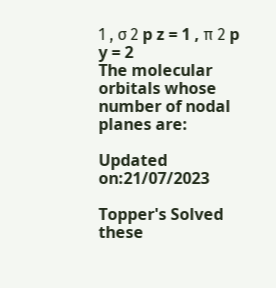1 , σ 2 p z = 1 , π 2 p y = 2
The molecular orbitals whose number of nodal planes are:

Updated on:21/07/2023

Topper's Solved these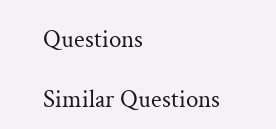Questions

Similar Questions